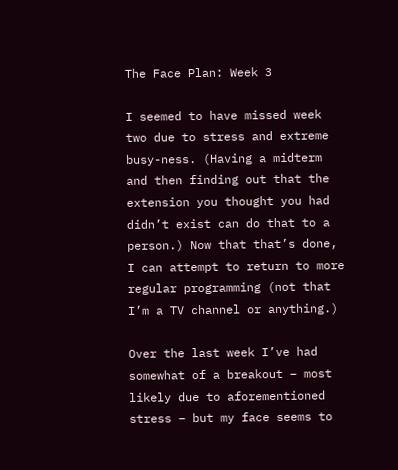The Face Plan: Week 3

I seemed to have missed week two due to stress and extreme busy-ness. (Having a midterm and then finding out that the extension you thought you had didn’t exist can do that to a person.) Now that that’s done, I can attempt to return to more regular programming (not that I’m a TV channel or anything.)

Over the last week I’ve had somewhat of a breakout – most likely due to aforementioned stress – but my face seems to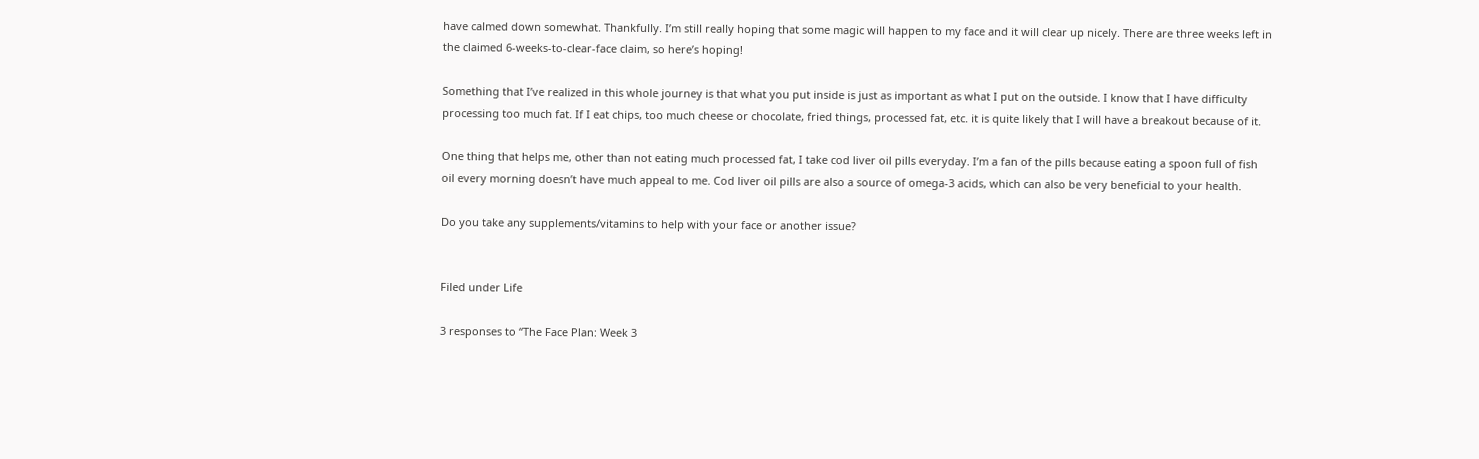have calmed down somewhat. Thankfully. I’m still really hoping that some magic will happen to my face and it will clear up nicely. There are three weeks left in the claimed 6-weeks-to-clear-face claim, so here’s hoping!

Something that I’ve realized in this whole journey is that what you put inside is just as important as what I put on the outside. I know that I have difficulty processing too much fat. If I eat chips, too much cheese or chocolate, fried things, processed fat, etc. it is quite likely that I will have a breakout because of it.

One thing that helps me, other than not eating much processed fat, I take cod liver oil pills everyday. I’m a fan of the pills because eating a spoon full of fish oil every morning doesn’t have much appeal to me. Cod liver oil pills are also a source of omega-3 acids, which can also be very beneficial to your health.

Do you take any supplements/vitamins to help with your face or another issue?


Filed under Life

3 responses to “The Face Plan: Week 3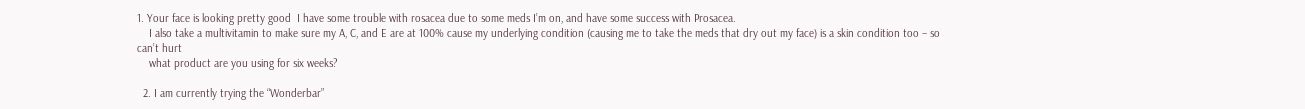1. Your face is looking pretty good  I have some trouble with rosacea due to some meds I’m on, and have some success with Prosacea.
    I also take a multivitamin to make sure my A, C, and E are at 100% cause my underlying condition (causing me to take the meds that dry out my face) is a skin condition too – so can’t hurt
    what product are you using for six weeks?

  2. I am currently trying the “Wonderbar”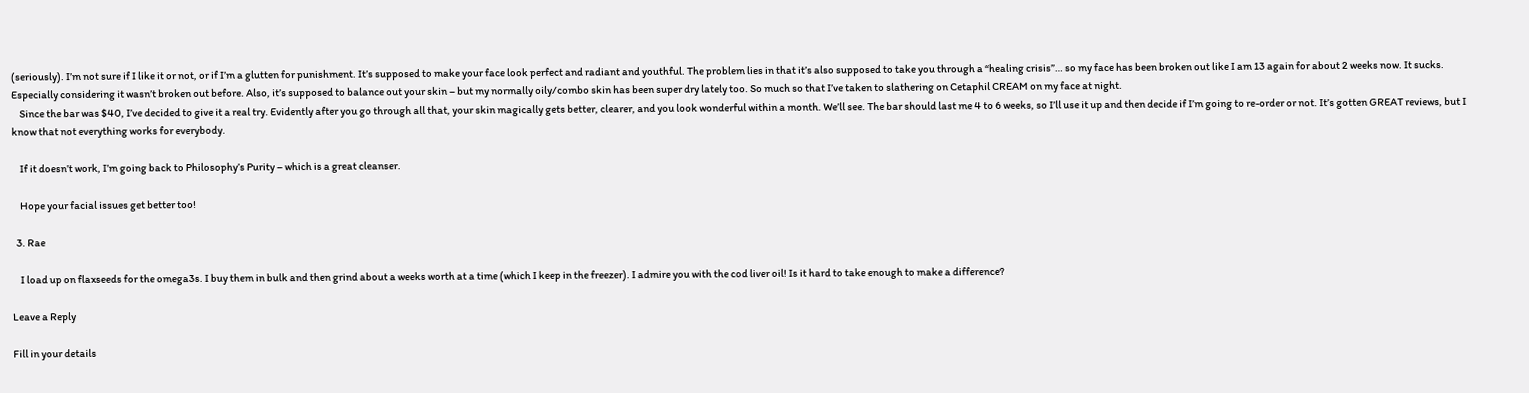(seriously). I’m not sure if I like it or not, or if I’m a glutten for punishment. It’s supposed to make your face look perfect and radiant and youthful. The problem lies in that it’s also supposed to take you through a “healing crisis”… so my face has been broken out like I am 13 again for about 2 weeks now. It sucks. Especially considering it wasn’t broken out before. Also, it’s supposed to balance out your skin – but my normally oily/combo skin has been super dry lately too. So much so that I’ve taken to slathering on Cetaphil CREAM on my face at night.
    Since the bar was $40, I’ve decided to give it a real try. Evidently after you go through all that, your skin magically gets better, clearer, and you look wonderful within a month. We’ll see. The bar should last me 4 to 6 weeks, so I’ll use it up and then decide if I’m going to re-order or not. It’s gotten GREAT reviews, but I know that not everything works for everybody.

    If it doesn’t work, I’m going back to Philosophy’s Purity – which is a great cleanser.

    Hope your facial issues get better too!

  3. Rae

    I load up on flaxseeds for the omega3s. I buy them in bulk and then grind about a weeks worth at a time (which I keep in the freezer). I admire you with the cod liver oil! Is it hard to take enough to make a difference?

Leave a Reply

Fill in your details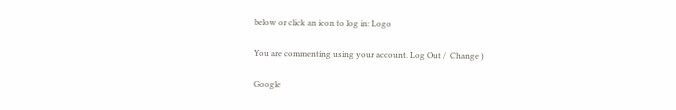below or click an icon to log in: Logo

You are commenting using your account. Log Out /  Change )

Google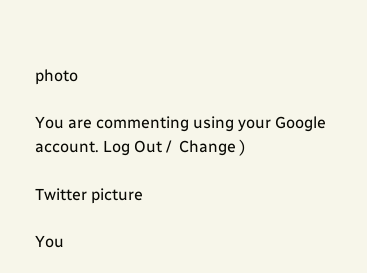photo

You are commenting using your Google account. Log Out /  Change )

Twitter picture

You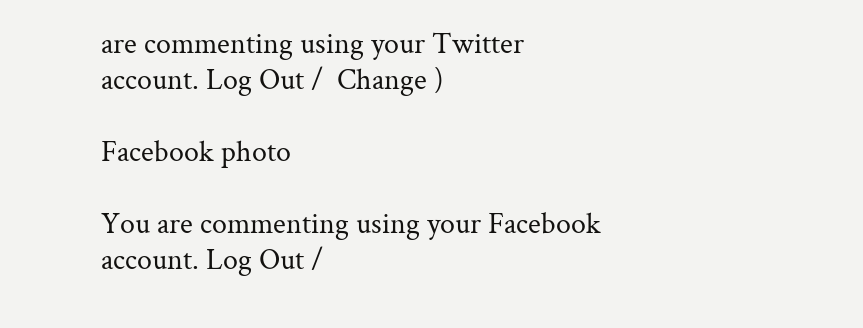are commenting using your Twitter account. Log Out /  Change )

Facebook photo

You are commenting using your Facebook account. Log Out /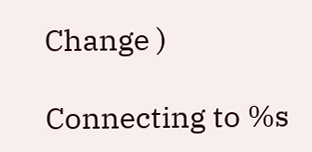Change )

Connecting to %s